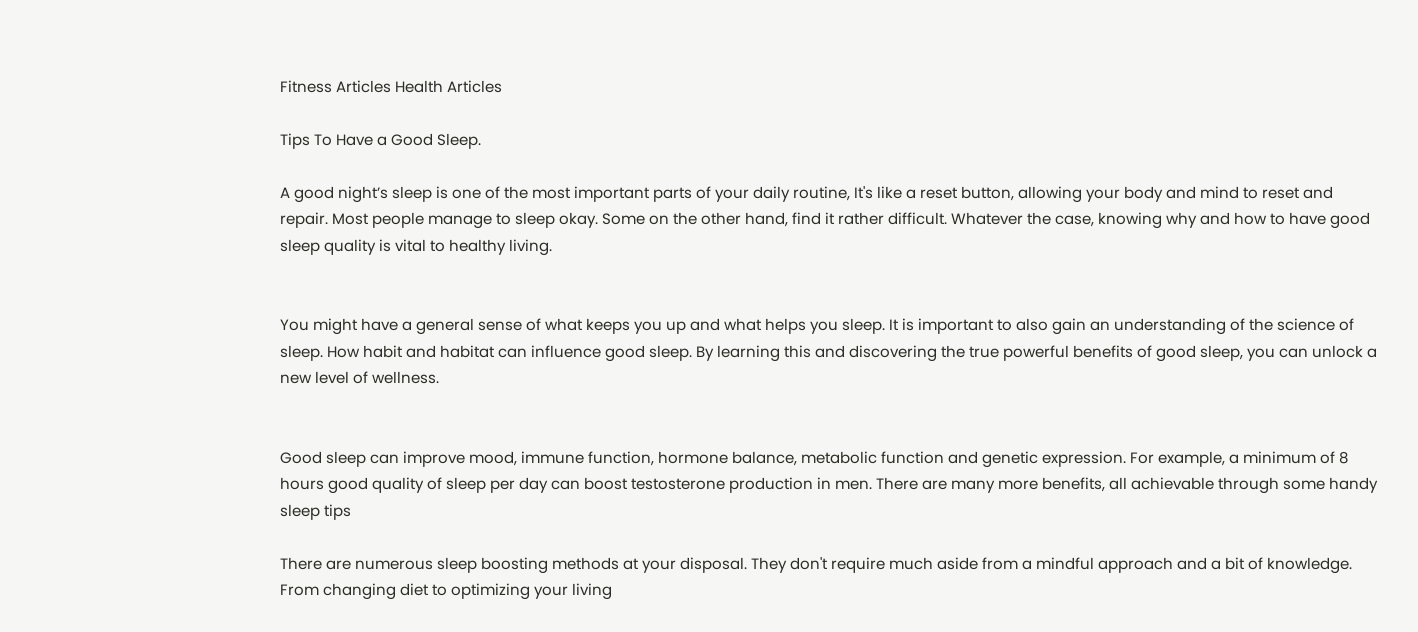Fitness Articles Health Articles

Tips To Have a Good Sleep.

A good night’s sleep is one of the most important parts of your daily routine, It's like a reset button, allowing your body and mind to reset and repair. Most people manage to sleep okay. Some on the other hand, find it rather difficult. Whatever the case, knowing why and how to have good sleep quality is vital to healthy living.


You might have a general sense of what keeps you up and what helps you sleep. It is important to also gain an understanding of the science of sleep. How habit and habitat can influence good sleep. By learning this and discovering the true powerful benefits of good sleep, you can unlock a new level of wellness.


Good sleep can improve mood, immune function, hormone balance, metabolic function and genetic expression. For example, a minimum of 8 hours good quality of sleep per day can boost testosterone production in men. There are many more benefits, all achievable through some handy sleep tips

There are numerous sleep boosting methods at your disposal. They don't require much aside from a mindful approach and a bit of knowledge. From changing diet to optimizing your living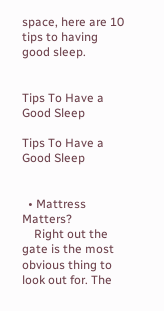space, here are 10 tips to having good sleep.


Tips To Have a Good Sleep

Tips To Have a Good Sleep


  • Mattress Matters?
    Right out the gate is the most obvious thing to look out for. The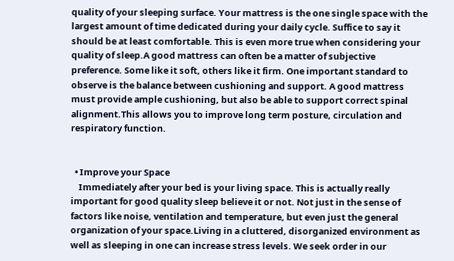quality of your sleeping surface. Your mattress is the one single space with the largest amount of time dedicated during your daily cycle. Suffice to say it should be at least comfortable. This is even more true when considering your quality of sleep.A good mattress can often be a matter of subjective preference. Some like it soft, others like it firm. One important standard to observe is the balance between cushioning and support. A good mattress must provide ample cushioning, but also be able to support correct spinal alignment.This allows you to improve long term posture, circulation and respiratory function.


  • Improve your Space
    Immediately after your bed is your living space. This is actually really important for good quality sleep believe it or not. Not just in the sense of factors like noise, ventilation and temperature, but even just the general organization of your space.Living in a cluttered, disorganized environment as well as sleeping in one can increase stress levels. We seek order in our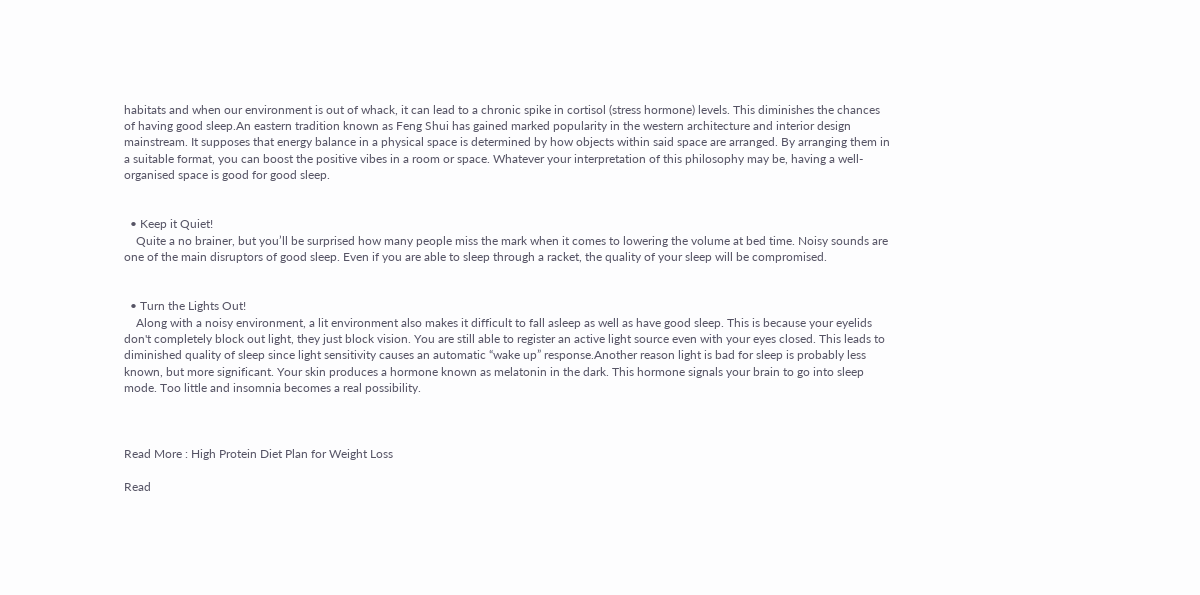habitats and when our environment is out of whack, it can lead to a chronic spike in cortisol (stress hormone) levels. This diminishes the chances of having good sleep.An eastern tradition known as Feng Shui has gained marked popularity in the western architecture and interior design mainstream. It supposes that energy balance in a physical space is determined by how objects within said space are arranged. By arranging them in a suitable format, you can boost the positive vibes in a room or space. Whatever your interpretation of this philosophy may be, having a well-organised space is good for good sleep.


  • Keep it Quiet!
    Quite a no brainer, but you’ll be surprised how many people miss the mark when it comes to lowering the volume at bed time. Noisy sounds are one of the main disruptors of good sleep. Even if you are able to sleep through a racket, the quality of your sleep will be compromised.


  • Turn the Lights Out!
    Along with a noisy environment, a lit environment also makes it difficult to fall asleep as well as have good sleep. This is because your eyelids don't completely block out light, they just block vision. You are still able to register an active light source even with your eyes closed. This leads to diminished quality of sleep since light sensitivity causes an automatic “wake up” response.Another reason light is bad for sleep is probably less known, but more significant. Your skin produces a hormone known as melatonin in the dark. This hormone signals your brain to go into sleep mode. Too little and insomnia becomes a real possibility.



Read More : High Protein Diet Plan for Weight Loss

Read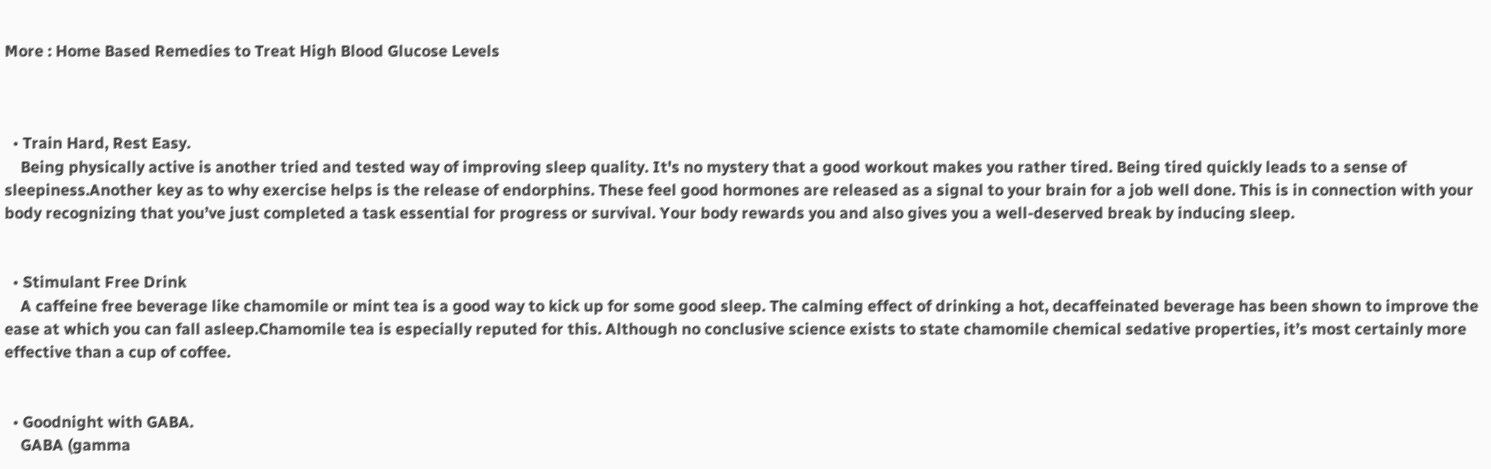More : Home Based Remedies to Treat High Blood Glucose Levels



  • Train Hard, Rest Easy.
    Being physically active is another tried and tested way of improving sleep quality. It's no mystery that a good workout makes you rather tired. Being tired quickly leads to a sense of sleepiness.Another key as to why exercise helps is the release of endorphins. These feel good hormones are released as a signal to your brain for a job well done. This is in connection with your body recognizing that you’ve just completed a task essential for progress or survival. Your body rewards you and also gives you a well-deserved break by inducing sleep.


  • Stimulant Free Drink
    A caffeine free beverage like chamomile or mint tea is a good way to kick up for some good sleep. The calming effect of drinking a hot, decaffeinated beverage has been shown to improve the ease at which you can fall asleep.Chamomile tea is especially reputed for this. Although no conclusive science exists to state chamomile chemical sedative properties, it’s most certainly more effective than a cup of coffee.


  • Goodnight with GABA.
    GABA (gamma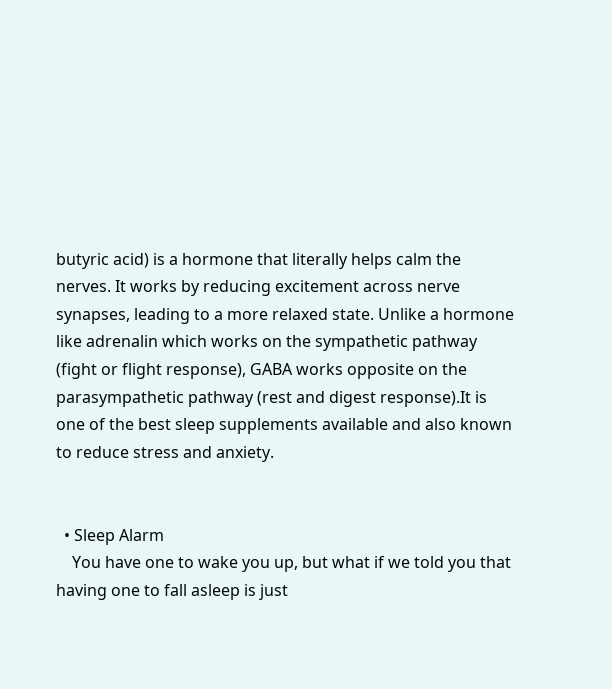butyric acid) is a hormone that literally helps calm the nerves. It works by reducing excitement across nerve synapses, leading to a more relaxed state. Unlike a hormone like adrenalin which works on the sympathetic pathway (fight or flight response), GABA works opposite on the parasympathetic pathway (rest and digest response).It is one of the best sleep supplements available and also known to reduce stress and anxiety.


  • Sleep Alarm
    You have one to wake you up, but what if we told you that having one to fall asleep is just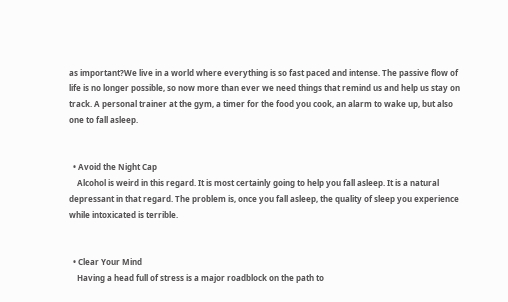as important?We live in a world where everything is so fast paced and intense. The passive flow of life is no longer possible, so now more than ever we need things that remind us and help us stay on track. A personal trainer at the gym, a timer for the food you cook, an alarm to wake up, but also one to fall asleep.


  • Avoid the Night Cap
    Alcohol is weird in this regard. It is most certainly going to help you fall asleep. It is a natural depressant in that regard. The problem is, once you fall asleep, the quality of sleep you experience while intoxicated is terrible.


  • Clear Your Mind
    Having a head full of stress is a major roadblock on the path to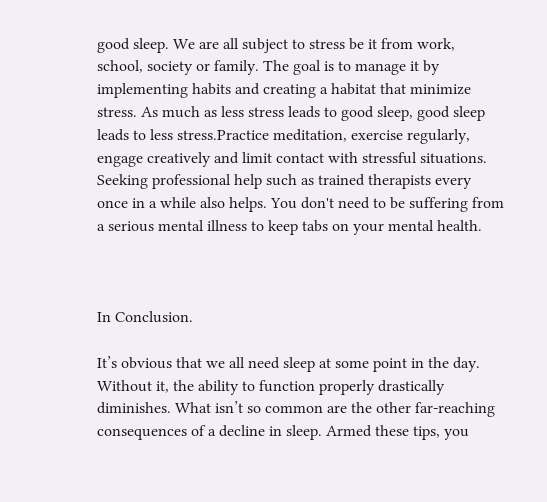good sleep. We are all subject to stress be it from work, school, society or family. The goal is to manage it by implementing habits and creating a habitat that minimize stress. As much as less stress leads to good sleep, good sleep leads to less stress.Practice meditation, exercise regularly, engage creatively and limit contact with stressful situations. Seeking professional help such as trained therapists every once in a while also helps. You don't need to be suffering from a serious mental illness to keep tabs on your mental health.



In Conclusion.

It’s obvious that we all need sleep at some point in the day. Without it, the ability to function properly drastically diminishes. What isn’t so common are the other far-reaching consequences of a decline in sleep. Armed these tips, you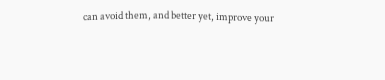can avoid them, and better yet, improve your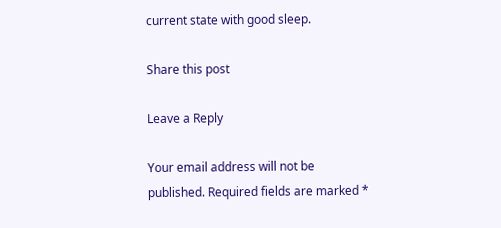current state with good sleep.

Share this post

Leave a Reply

Your email address will not be published. Required fields are marked *